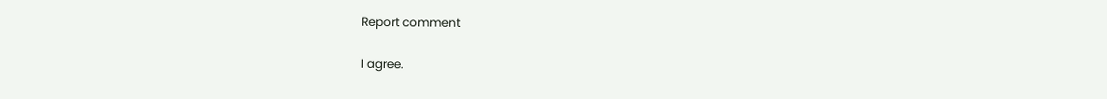Report comment

I agree.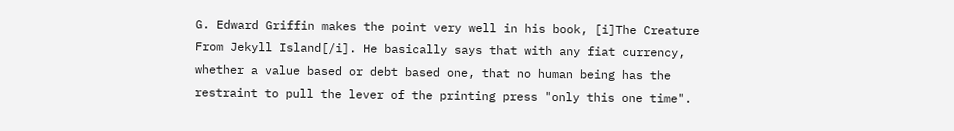G. Edward Griffin makes the point very well in his book, [i]The Creature From Jekyll Island[/i]. He basically says that with any fiat currency, whether a value based or debt based one, that no human being has the restraint to pull the lever of the printing press "only this one time".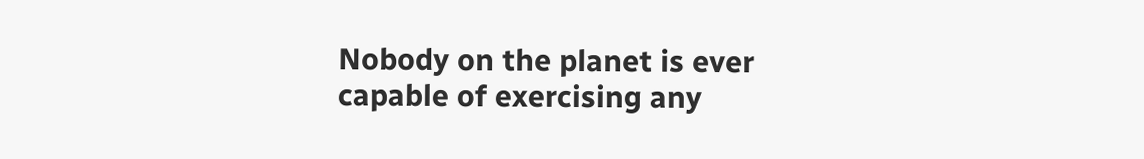Nobody on the planet is ever capable of exercising any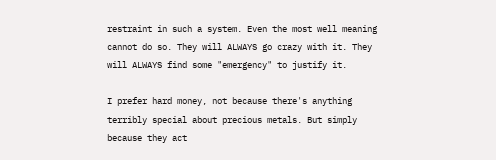restraint in such a system. Even the most well meaning cannot do so. They will ALWAYS go crazy with it. They will ALWAYS find some "emergency" to justify it.

I prefer hard money, not because there's anything terribly special about precious metals. But simply because they act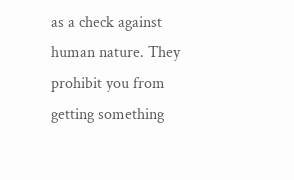as a check against human nature. They prohibit you from getting something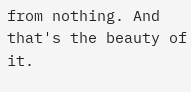from nothing. And that's the beauty of it.